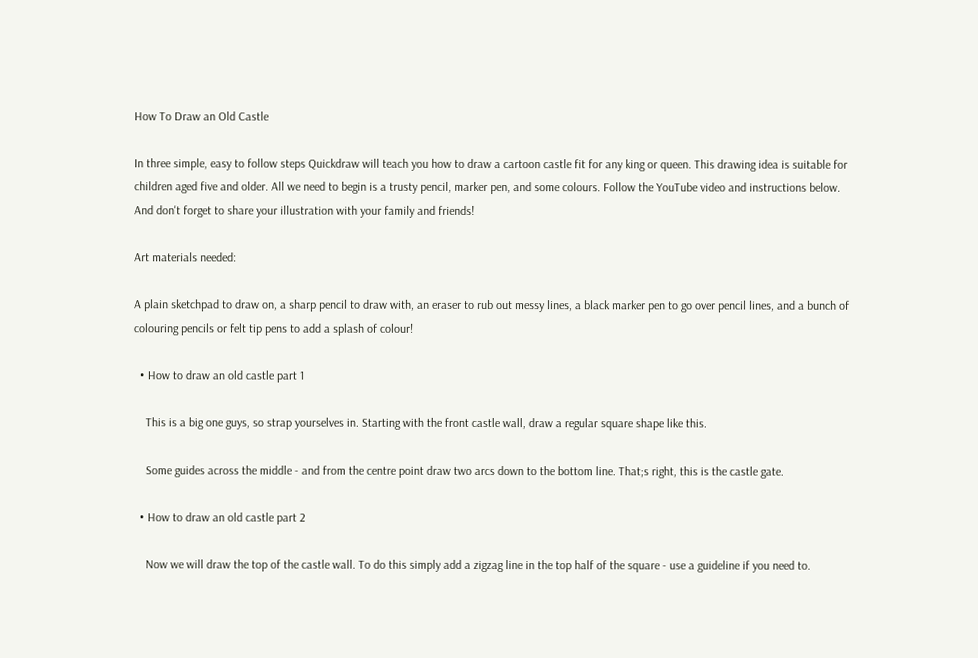How To Draw an Old Castle

In three simple, easy to follow steps Quickdraw will teach you how to draw a cartoon castle fit for any king or queen. This drawing idea is suitable for children aged five and older. All we need to begin is a trusty pencil, marker pen, and some colours. Follow the YouTube video and instructions below. And don't forget to share your illustration with your family and friends!

Art materials needed:

A plain sketchpad to draw on, a sharp pencil to draw with, an eraser to rub out messy lines, a black marker pen to go over pencil lines, and a bunch of colouring pencils or felt tip pens to add a splash of colour!

  • How to draw an old castle part 1

    This is a big one guys, so strap yourselves in. Starting with the front castle wall, draw a regular square shape like this.

    Some guides across the middle - and from the centre point draw two arcs down to the bottom line. That;s right, this is the castle gate.

  • How to draw an old castle part 2

    Now we will draw the top of the castle wall. To do this simply add a zigzag line in the top half of the square - use a guideline if you need to.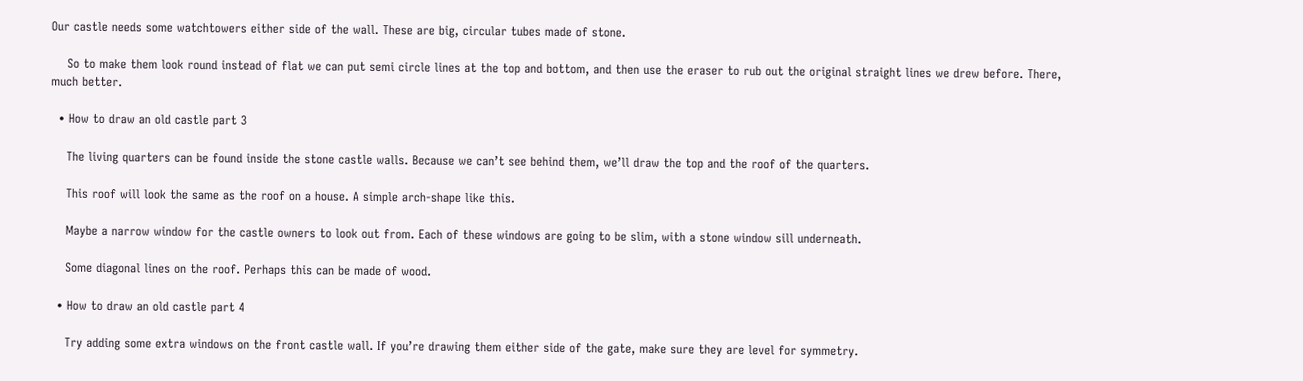Our castle needs some watchtowers either side of the wall. These are big, circular tubes made of stone.

    So to make them look round instead of flat we can put semi circle lines at the top and bottom, and then use the eraser to rub out the original straight lines we drew before. There, much better.

  • How to draw an old castle part 3

    The living quarters can be found inside the stone castle walls. Because we can’t see behind them, we’ll draw the top and the roof of the quarters.

    This roof will look the same as the roof on a house. A simple arch-shape like this.

    Maybe a narrow window for the castle owners to look out from. Each of these windows are going to be slim, with a stone window sill underneath.

    Some diagonal lines on the roof. Perhaps this can be made of wood.

  • How to draw an old castle part 4

    Try adding some extra windows on the front castle wall. If you’re drawing them either side of the gate, make sure they are level for symmetry.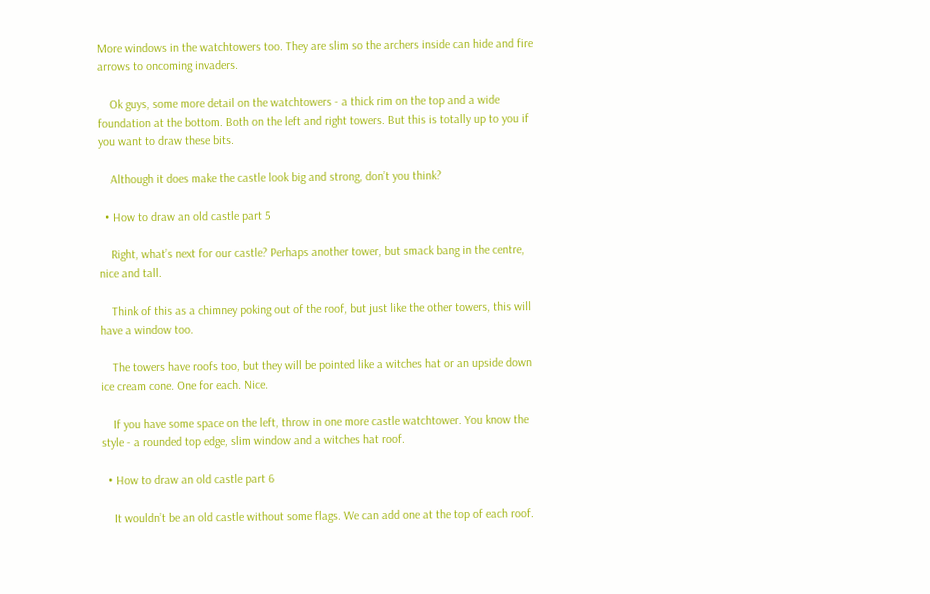More windows in the watchtowers too. They are slim so the archers inside can hide and fire arrows to oncoming invaders.

    Ok guys, some more detail on the watchtowers - a thick rim on the top and a wide foundation at the bottom. Both on the left and right towers. But this is totally up to you if you want to draw these bits.

    Although it does make the castle look big and strong, don’t you think?

  • How to draw an old castle part 5

    Right, what’s next for our castle? Perhaps another tower, but smack bang in the centre, nice and tall.

    Think of this as a chimney poking out of the roof, but just like the other towers, this will have a window too.

    The towers have roofs too, but they will be pointed like a witches hat or an upside down ice cream cone. One for each. Nice.

    If you have some space on the left, throw in one more castle watchtower. You know the style - a rounded top edge, slim window and a witches hat roof.

  • How to draw an old castle part 6

    It wouldn’t be an old castle without some flags. We can add one at the top of each roof.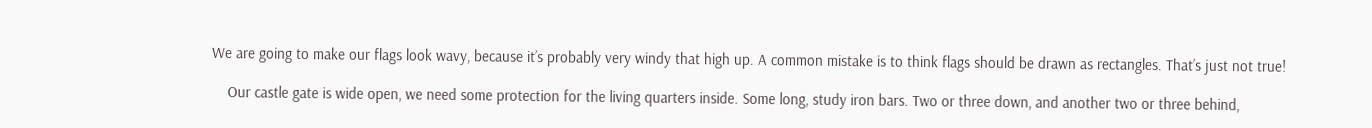We are going to make our flags look wavy, because it’s probably very windy that high up. A common mistake is to think flags should be drawn as rectangles. That’s just not true!

    Our castle gate is wide open, we need some protection for the living quarters inside. Some long, study iron bars. Two or three down, and another two or three behind,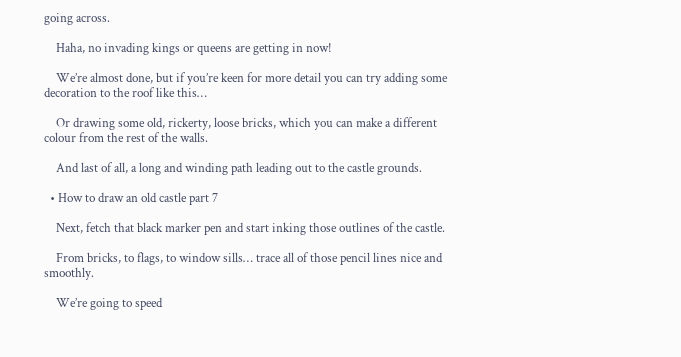going across.

    Haha, no invading kings or queens are getting in now!

    We’re almost done, but if you’re keen for more detail you can try adding some decoration to the roof like this…

    Or drawing some old, rickerty, loose bricks, which you can make a different colour from the rest of the walls.

    And last of all, a long and winding path leading out to the castle grounds.

  • How to draw an old castle part 7

    Next, fetch that black marker pen and start inking those outlines of the castle.

    From bricks, to flags, to window sills… trace all of those pencil lines nice and smoothly.

    We’re going to speed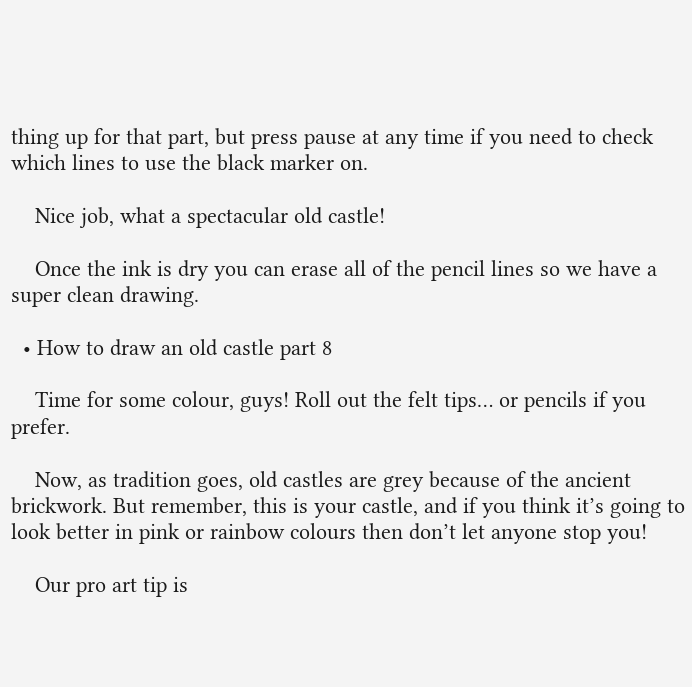thing up for that part, but press pause at any time if you need to check which lines to use the black marker on.

    Nice job, what a spectacular old castle!

    Once the ink is dry you can erase all of the pencil lines so we have a super clean drawing.

  • How to draw an old castle part 8

    Time for some colour, guys! Roll out the felt tips… or pencils if you prefer.

    Now, as tradition goes, old castles are grey because of the ancient brickwork. But remember, this is your castle, and if you think it’s going to look better in pink or rainbow colours then don’t let anyone stop you!

    Our pro art tip is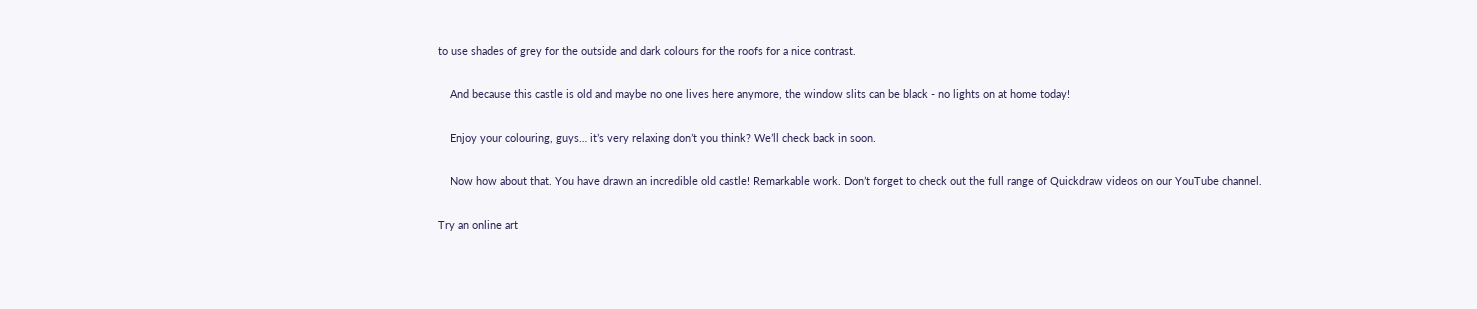to use shades of grey for the outside and dark colours for the roofs for a nice contrast.

    And because this castle is old and maybe no one lives here anymore, the window slits can be black - no lights on at home today!

    Enjoy your colouring, guys… it’s very relaxing don’t you think? We’ll check back in soon.

    Now how about that. You have drawn an incredible old castle! Remarkable work. Don’t forget to check out the full range of Quickdraw videos on our YouTube channel.

Try an online art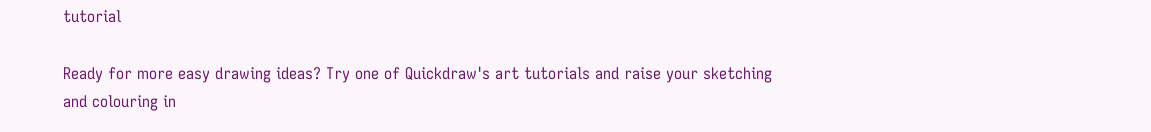tutorial

Ready for more easy drawing ideas? Try one of Quickdraw's art tutorials and raise your sketching and colouring in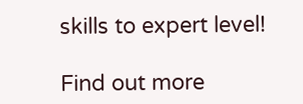skills to expert level!

Find out more